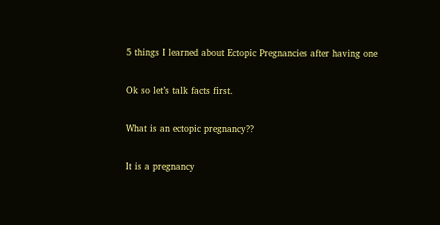5 things I learned about Ectopic Pregnancies after having one

Ok so let’s talk facts first.

What is an ectopic pregnancy??

It is a pregnancy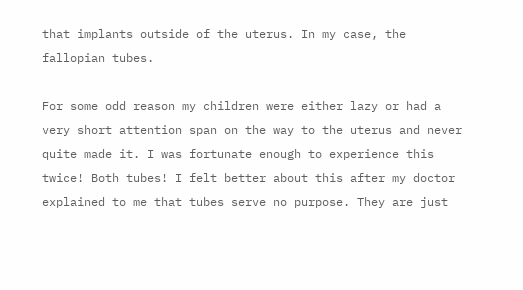that implants outside of the uterus. In my case, the fallopian tubes.

For some odd reason my children were either lazy or had a very short attention span on the way to the uterus and never quite made it. I was fortunate enough to experience this twice! Both tubes! I felt better about this after my doctor explained to me that tubes serve no purpose. They are just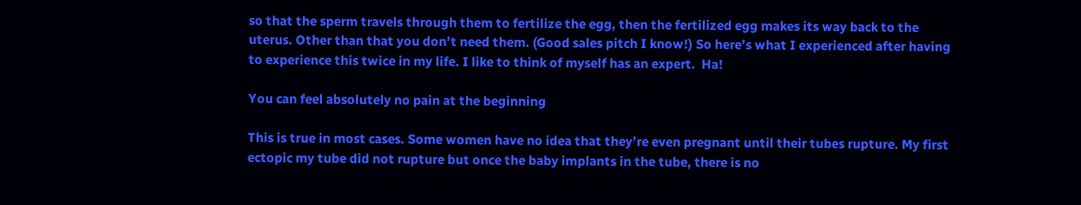so that the sperm travels through them to fertilize the egg, then the fertilized egg makes its way back to the uterus. Other than that you don’t need them. (Good sales pitch I know!) So here’s what I experienced after having to experience this twice in my life. I like to think of myself has an expert.  Ha!

You can feel absolutely no pain at the beginning

This is true in most cases. Some women have no idea that they’re even pregnant until their tubes rupture. My first ectopic my tube did not rupture but once the baby implants in the tube, there is no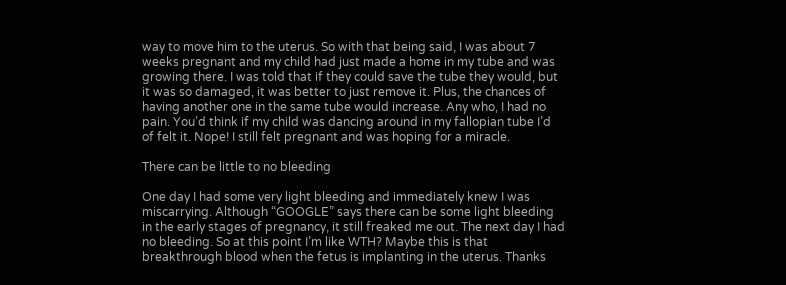way to move him to the uterus. So with that being said, I was about 7 weeks pregnant and my child had just made a home in my tube and was growing there. I was told that if they could save the tube they would, but it was so damaged, it was better to just remove it. Plus, the chances of having another one in the same tube would increase. Any who, I had no pain. You’d think if my child was dancing around in my fallopian tube I’d of felt it. Nope! I still felt pregnant and was hoping for a miracle.

There can be little to no bleeding

One day I had some very light bleeding and immediately knew I was miscarrying. Although “GOOGLE” says there can be some light bleeding in the early stages of pregnancy, it still freaked me out. The next day I had no bleeding. So at this point I’m like WTH? Maybe this is that breakthrough blood when the fetus is implanting in the uterus. Thanks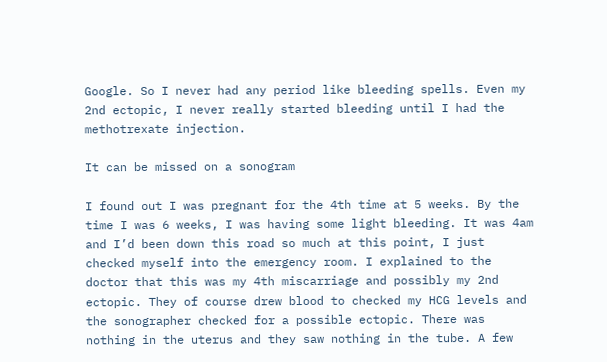Google. So I never had any period like bleeding spells. Even my 2nd ectopic, I never really started bleeding until I had the methotrexate injection.

It can be missed on a sonogram

I found out I was pregnant for the 4th time at 5 weeks. By the time I was 6 weeks, I was having some light bleeding. It was 4am and I’d been down this road so much at this point, I just checked myself into the emergency room. I explained to the doctor that this was my 4th miscarriage and possibly my 2nd ectopic. They of course drew blood to checked my HCG levels and the sonographer checked for a possible ectopic. There was nothing in the uterus and they saw nothing in the tube. A few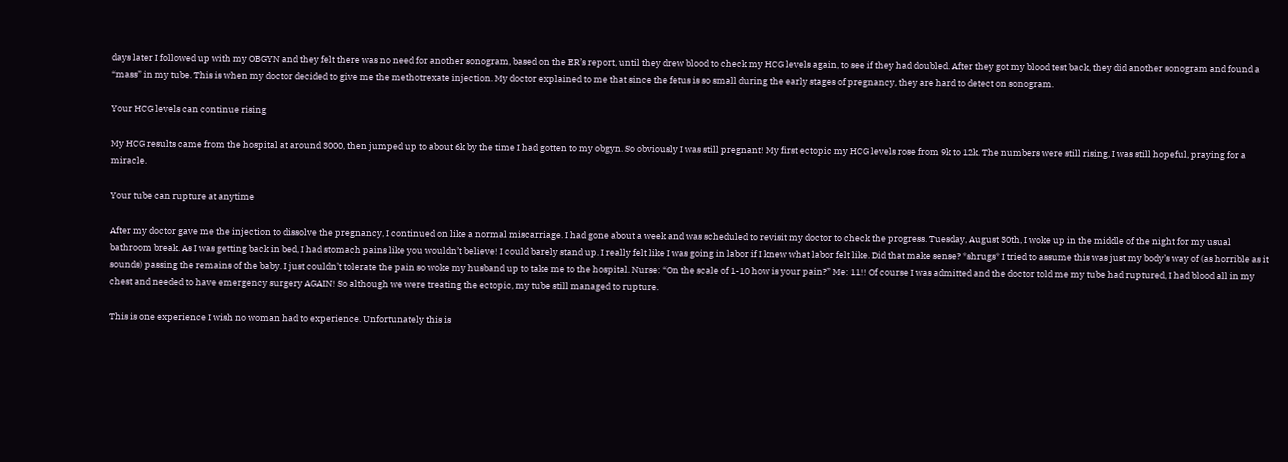days later I followed up with my OBGYN and they felt there was no need for another sonogram, based on the ER’s report, until they drew blood to check my HCG levels again, to see if they had doubled. After they got my blood test back, they did another sonogram and found a “mass” in my tube. This is when my doctor decided to give me the methotrexate injection. My doctor explained to me that since the fetus is so small during the early stages of pregnancy, they are hard to detect on sonogram.

Your HCG levels can continue rising

My HCG results came from the hospital at around 3000, then jumped up to about 6k by the time I had gotten to my obgyn. So obviously I was still pregnant! My first ectopic my HCG levels rose from 9k to 12k. The numbers were still rising, I was still hopeful, praying for a miracle.

Your tube can rupture at anytime

After my doctor gave me the injection to dissolve the pregnancy, I continued on like a normal miscarriage. I had gone about a week and was scheduled to revisit my doctor to check the progress. Tuesday, August 30th, I woke up in the middle of the night for my usual bathroom break. As I was getting back in bed, I had stomach pains like you wouldn’t believe! I could barely stand up. I really felt like I was going in labor if I knew what labor felt like. Did that make sense? *shrugs* I tried to assume this was just my body’s way of (as horrible as it sounds) passing the remains of the baby. I just couldn’t tolerate the pain so woke my husband up to take me to the hospital. Nurse: “On the scale of 1-10 how is your pain?” Me: 11!! Of course I was admitted and the doctor told me my tube had ruptured, I had blood all in my chest and needed to have emergency surgery AGAIN! So although we were treating the ectopic, my tube still managed to rupture.

This is one experience I wish no woman had to experience. Unfortunately this is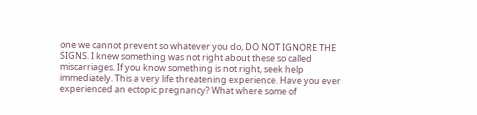one we cannot prevent so whatever you do, DO NOT IGNORE THE SIGNS. I knew something was not right about these so called miscarriages. If you know something is not right, seek help immediately. This a very life threatening experience. Have you ever experienced an ectopic pregnancy? What where some of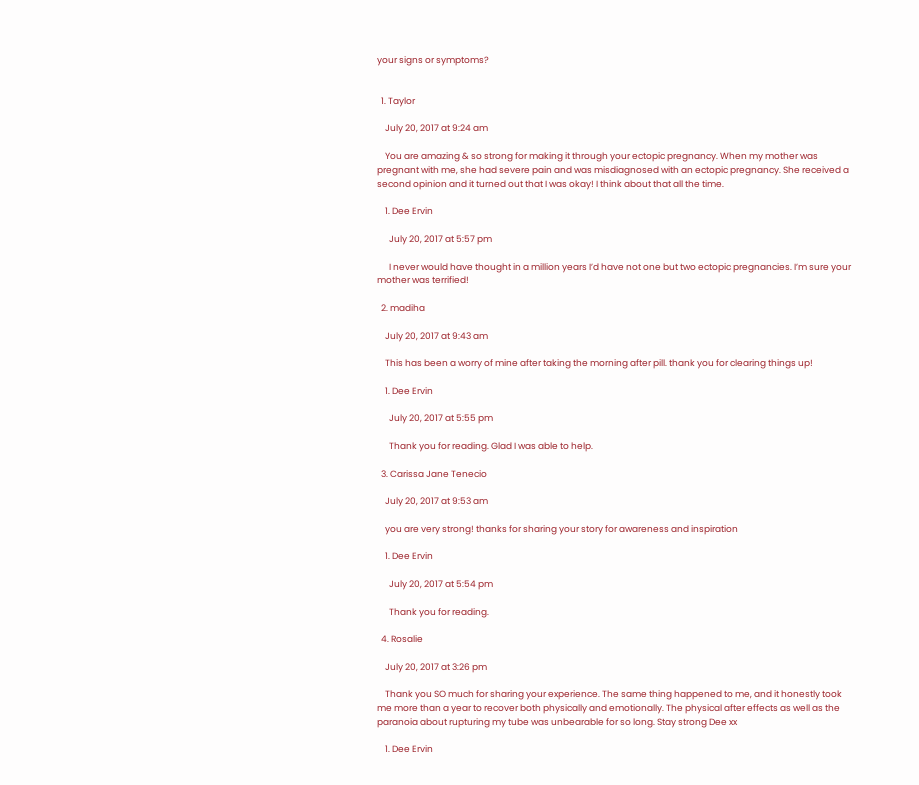your signs or symptoms?


  1. Taylor

    July 20, 2017 at 9:24 am

    You are amazing & so strong for making it through your ectopic pregnancy. When my mother was pregnant with me, she had severe pain and was misdiagnosed with an ectopic pregnancy. She received a second opinion and it turned out that I was okay! I think about that all the time.

    1. Dee Ervin

      July 20, 2017 at 5:57 pm

      I never would have thought in a million years I’d have not one but two ectopic pregnancies. I’m sure your mother was terrified!

  2. madiha

    July 20, 2017 at 9:43 am

    This has been a worry of mine after taking the morning after pill. thank you for clearing things up!

    1. Dee Ervin

      July 20, 2017 at 5:55 pm

      Thank you for reading. Glad I was able to help.

  3. Carissa Jane Tenecio

    July 20, 2017 at 9:53 am

    you are very strong! thanks for sharing your story for awareness and inspiration

    1. Dee Ervin

      July 20, 2017 at 5:54 pm

      Thank you for reading.

  4. Rosalie

    July 20, 2017 at 3:26 pm

    Thank you SO much for sharing your experience. The same thing happened to me, and it honestly took me more than a year to recover both physically and emotionally. The physical after effects as well as the paranoia about rupturing my tube was unbearable for so long. Stay strong Dee xx

    1. Dee Ervin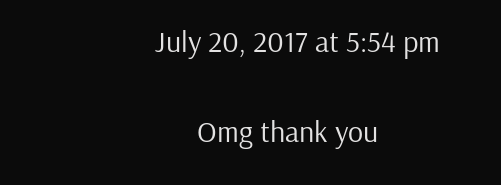July 20, 2017 at 5:54 pm

      Omg thank you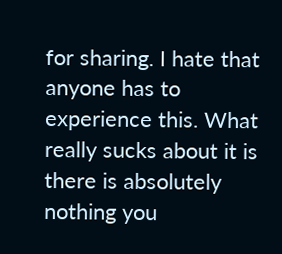for sharing. I hate that anyone has to experience this. What really sucks about it is there is absolutely nothing you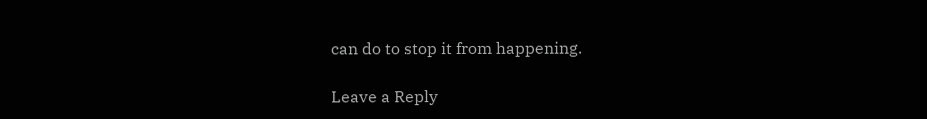can do to stop it from happening.

Leave a Reply